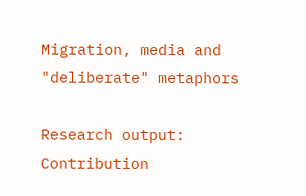Migration, media and "deliberate" metaphors

Research output: Contribution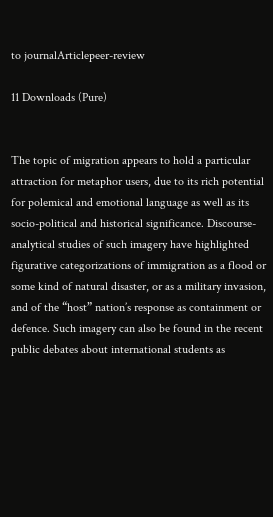to journalArticlepeer-review

11 Downloads (Pure)


The topic of migration appears to hold a particular attraction for metaphor users, due to its rich potential for polemical and emotional language as well as its socio-political and historical significance. Discourse-analytical studies of such imagery have highlighted figurative categorizations of immigration as a flood or some kind of natural disaster, or as a military invasion, and of the “host” nation’s response as containment or defence. Such imagery can also be found in the recent public debates about international students as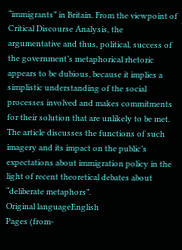“immigrants” in Britain. From the viewpoint of Critical Discourse Analysis, the argumentative and thus, political, success of the government’s metaphorical rhetoric appears to be dubious, because it implies a simplistic understanding of the social processes involved and makes commitments for their solution that are unlikely to be met. The article discusses the functions of such imagery and its impact on the public’s expectations about immigration policy in the light of recent theoretical debates about “deliberate metaphors”.
Original languageEnglish
Pages (from-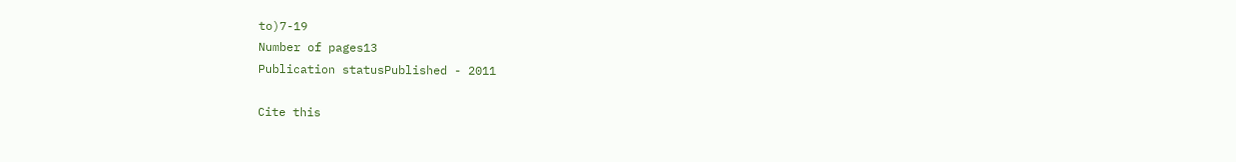to)7-19
Number of pages13
Publication statusPublished - 2011

Cite this